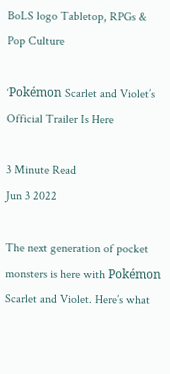BoLS logo Tabletop, RPGs & Pop Culture

‘Pokémon Scarlet and Violet’s Official Trailer Is Here

3 Minute Read
Jun 3 2022

The next generation of pocket monsters is here with Pokémon Scarlet and Violet. Here’s what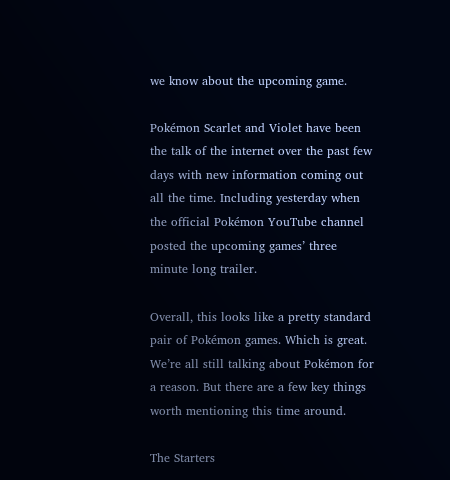we know about the upcoming game.

Pokémon Scarlet and Violet have been the talk of the internet over the past few days with new information coming out all the time. Including yesterday when the official Pokémon YouTube channel posted the upcoming games’ three minute long trailer.

Overall, this looks like a pretty standard pair of Pokémon games. Which is great. We’re all still talking about Pokémon for a reason. But there are a few key things worth mentioning this time around.

The Starters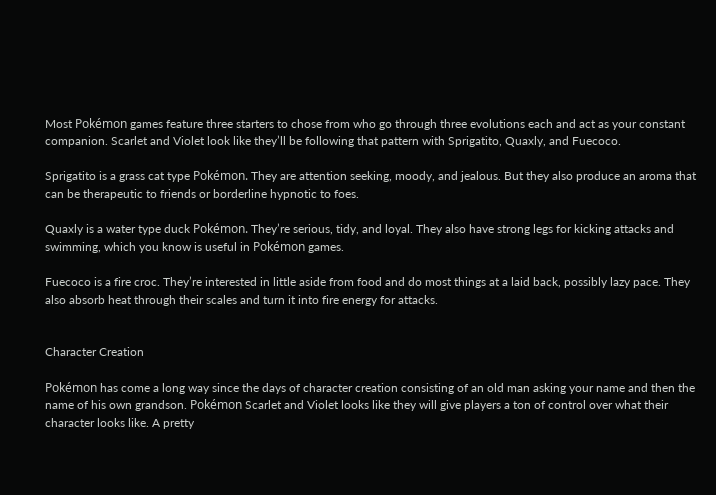Most Pokémon games feature three starters to chose from who go through three evolutions each and act as your constant companion. Scarlet and Violet look like they’ll be following that pattern with Sprigatito, Quaxly, and Fuecoco.

Sprigatito is a grass cat type Pokémon. They are attention seeking, moody, and jealous. But they also produce an aroma that can be therapeutic to friends or borderline hypnotic to foes.

Quaxly is a water type duck Pokémon. They’re serious, tidy, and loyal. They also have strong legs for kicking attacks and swimming, which you know is useful in Pokémon games.

Fuecoco is a fire croc. They’re interested in little aside from food and do most things at a laid back, possibly lazy pace. They also absorb heat through their scales and turn it into fire energy for attacks.


Character Creation

Pokémon has come a long way since the days of character creation consisting of an old man asking your name and then the name of his own grandson. Pokémon Scarlet and Violet looks like they will give players a ton of control over what their character looks like. A pretty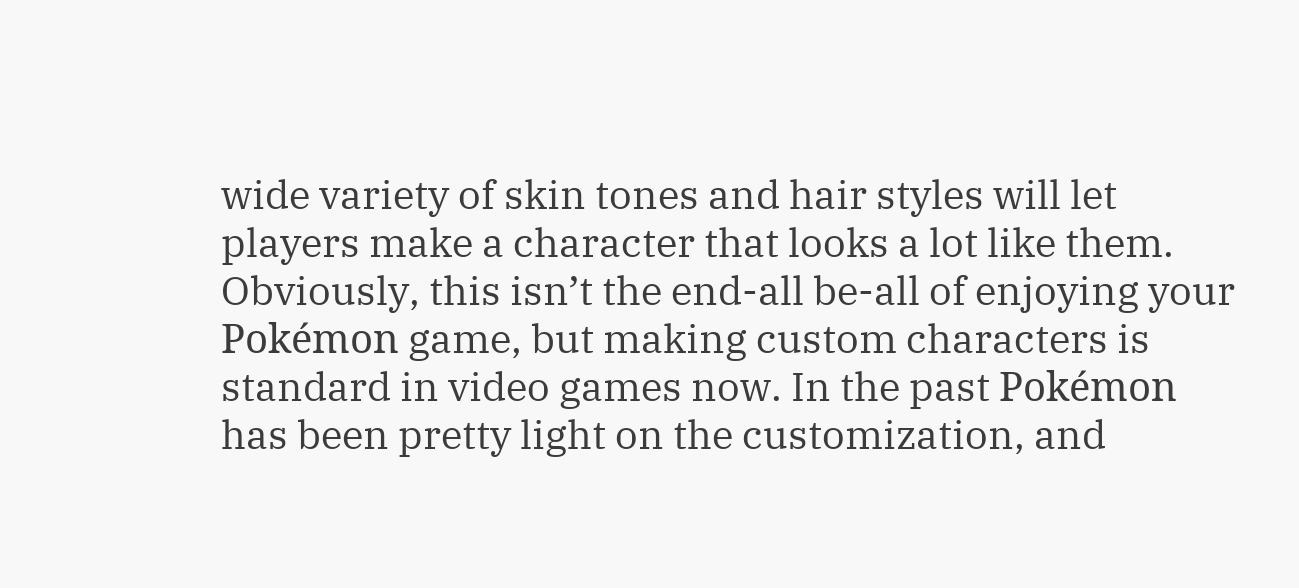wide variety of skin tones and hair styles will let players make a character that looks a lot like them. Obviously, this isn’t the end-all be-all of enjoying your Pokémon game, but making custom characters is standard in video games now. In the past Pokémon has been pretty light on the customization, and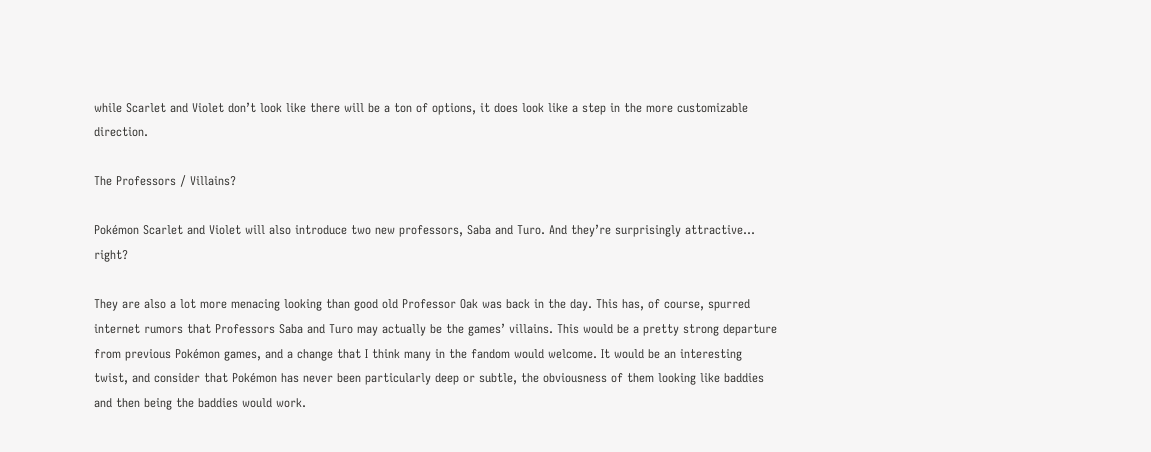while Scarlet and Violet don’t look like there will be a ton of options, it does look like a step in the more customizable direction.

The Professors / Villains?

Pokémon Scarlet and Violet will also introduce two new professors, Saba and Turo. And they’re surprisingly attractive… right?

They are also a lot more menacing looking than good old Professor Oak was back in the day. This has, of course, spurred internet rumors that Professors Saba and Turo may actually be the games’ villains. This would be a pretty strong departure from previous Pokémon games, and a change that I think many in the fandom would welcome. It would be an interesting twist, and consider that Pokémon has never been particularly deep or subtle, the obviousness of them looking like baddies and then being the baddies would work.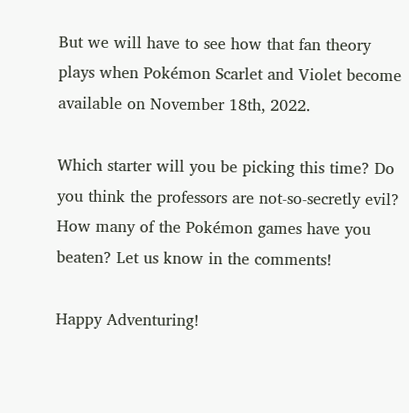But we will have to see how that fan theory plays when Pokémon Scarlet and Violet become available on November 18th, 2022.

Which starter will you be picking this time? Do you think the professors are not-so-secretly evil? How many of the Pokémon games have you beaten? Let us know in the comments!

Happy Adventuring!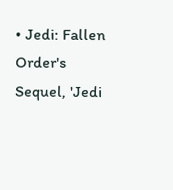• Jedi: Fallen Order's Sequel, 'Jedi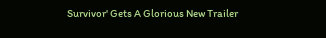Survivor' Gets A Glorious New Trailer